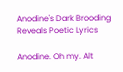Anodine's Dark Brooding Reveals Poetic Lyrics

Anodine. Oh my. Alt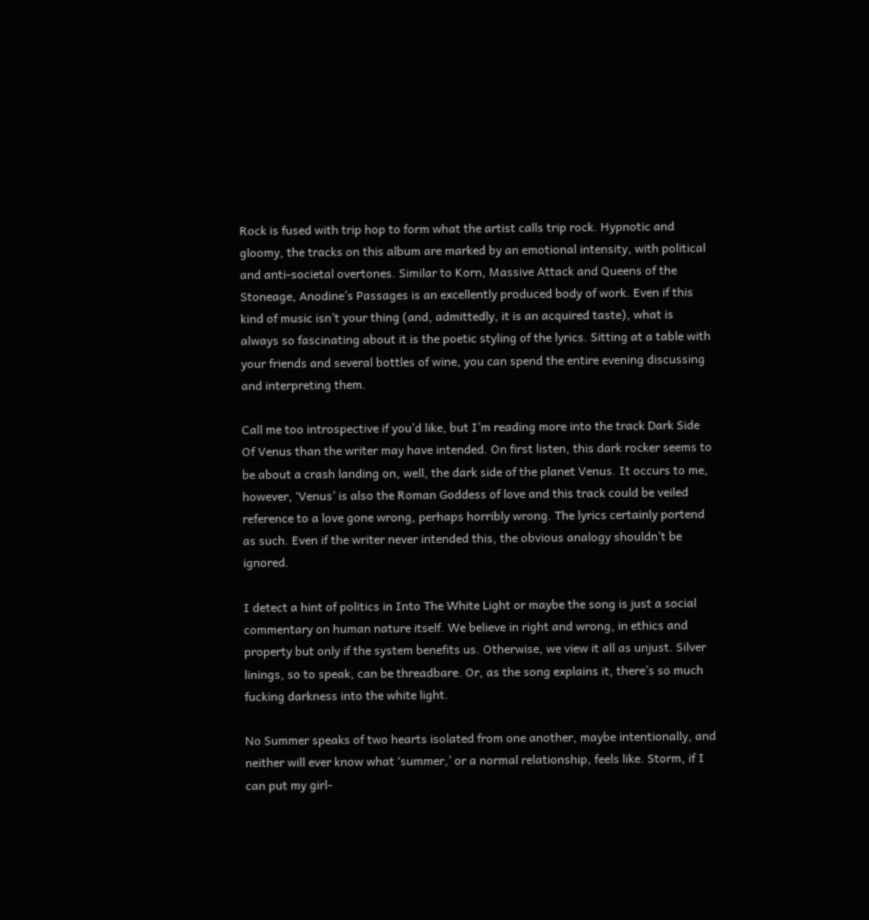Rock is fused with trip hop to form what the artist calls trip rock. Hypnotic and gloomy, the tracks on this album are marked by an emotional intensity, with political and anti-societal overtones. Similar to Korn, Massive Attack and Queens of the Stoneage, Anodine’s Passages is an excellently produced body of work. Even if this kind of music isn’t your thing (and, admittedly, it is an acquired taste), what is always so fascinating about it is the poetic styling of the lyrics. Sitting at a table with your friends and several bottles of wine, you can spend the entire evening discussing and interpreting them.

Call me too introspective if you’d like, but I’m reading more into the track Dark Side Of Venus than the writer may have intended. On first listen, this dark rocker seems to be about a crash landing on, well, the dark side of the planet Venus. It occurs to me, however, ‘Venus’ is also the Roman Goddess of love and this track could be veiled reference to a love gone wrong, perhaps horribly wrong. The lyrics certainly portend as such. Even if the writer never intended this, the obvious analogy shouldn’t be ignored.

I detect a hint of politics in Into The White Light or maybe the song is just a social commentary on human nature itself. We believe in right and wrong, in ethics and property but only if the system benefits us. Otherwise, we view it all as unjust. Silver linings, so to speak, can be threadbare. Or, as the song explains it, there’s so much fucking darkness into the white light.

No Summer speaks of two hearts isolated from one another, maybe intentionally, and neither will ever know what ‘summer,’ or a normal relationship, feels like. Storm, if I can put my girl-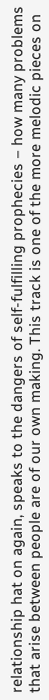relationship hat on again, speaks to the dangers of self-fulfilling prophecies – how many problems that arise between people are of our own making. This track is one of the more melodic pieces on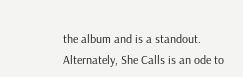the album and is a standout. Alternately, She Calls is an ode to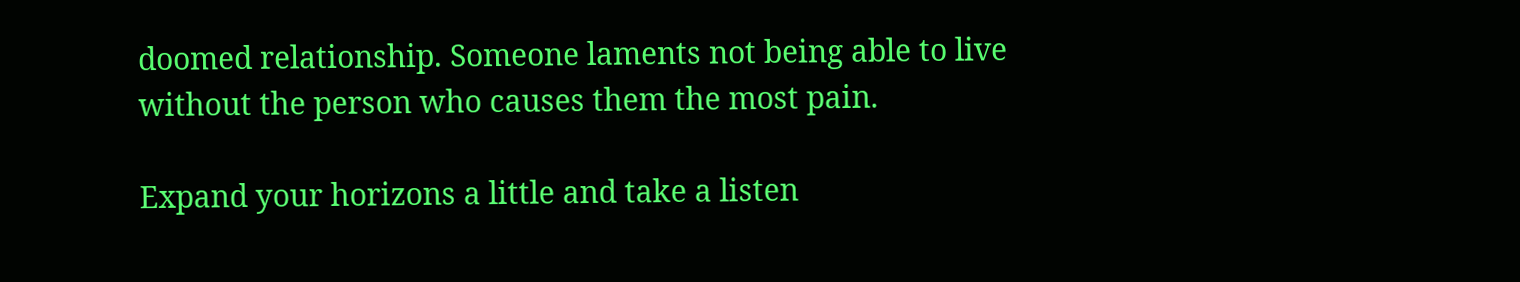doomed relationship. Someone laments not being able to live without the person who causes them the most pain.

Expand your horizons a little and take a listen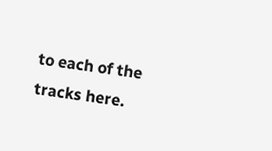to each of the tracks here.